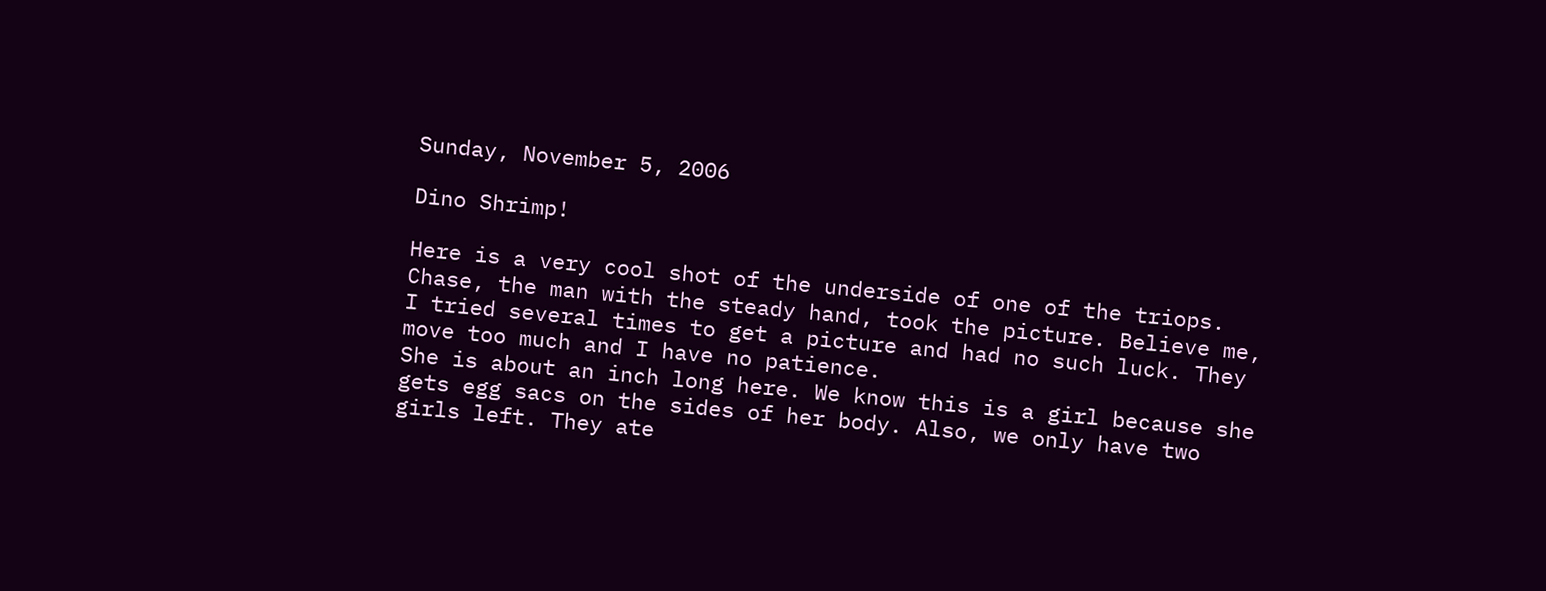Sunday, November 5, 2006

Dino Shrimp!

Here is a very cool shot of the underside of one of the triops. Chase, the man with the steady hand, took the picture. Believe me, I tried several times to get a picture and had no such luck. They move too much and I have no patience.
She is about an inch long here. We know this is a girl because she gets egg sacs on the sides of her body. Also, we only have two girls left. They ate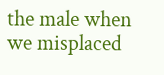the male when we misplaced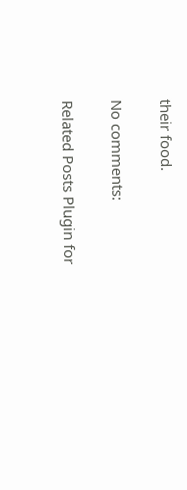their food.

No comments:

Related Posts Plugin for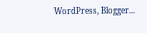WordPress, Blogger...